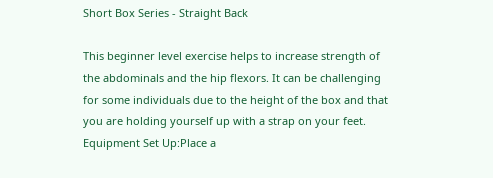Short Box Series - Straight Back

This beginner level exercise helps to increase strength of the abdominals and the hip flexors. It can be challenging for some individuals due to the height of the box and that you are holding yourself up with a strap on your feet. Equipment Set Up:Place a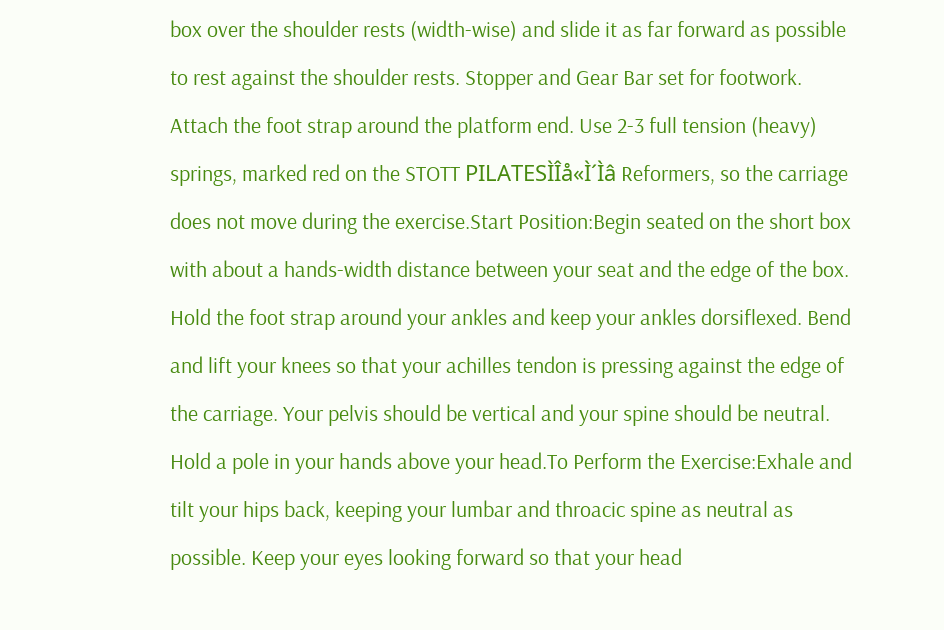box over the shoulder rests (width-wise) and slide it as far forward as possible to rest against the shoulder rests. Stopper and Gear Bar set for footwork. Attach the foot strap around the platform end. Use 2-3 full tension (heavy) springs, marked red on the STOTT PILATESÌÎå«Ì´Ìâ Reformers, so the carriage does not move during the exercise.Start Position:Begin seated on the short box with about a hands-width distance between your seat and the edge of the box. Hold the foot strap around your ankles and keep your ankles dorsiflexed. Bend and lift your knees so that your achilles tendon is pressing against the edge of the carriage. Your pelvis should be vertical and your spine should be neutral. Hold a pole in your hands above your head.To Perform the Exercise:Exhale and tilt your hips back, keeping your lumbar and throacic spine as neutral as possible. Keep your eyes looking forward so that your head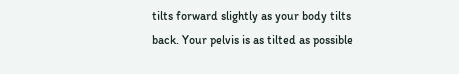tilts forward slightly as your body tilts back. Your pelvis is as tilted as possible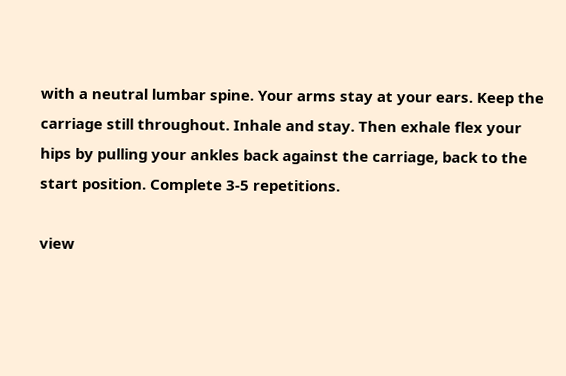with a neutral lumbar spine. Your arms stay at your ears. Keep the carriage still throughout. Inhale and stay. Then exhale flex your hips by pulling your ankles back against the carriage, back to the start position. Complete 3-5 repetitions.

view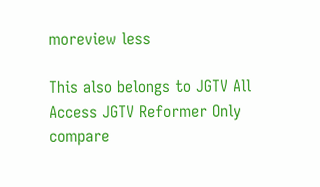moreview less

This also belongs to JGTV All Access JGTV Reformer Only compare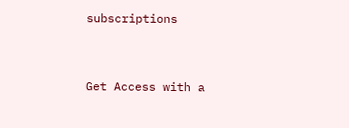subscriptions


Get Access with a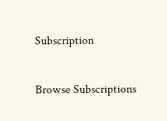Subscription

Browse Subscriptions